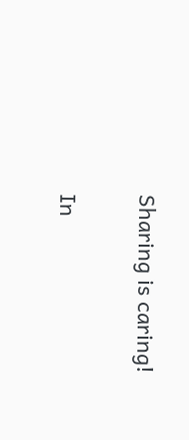Sharing is caring!

In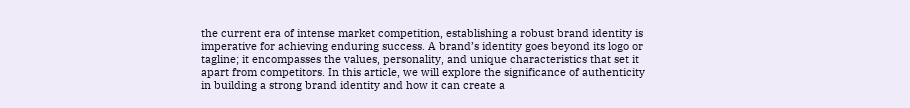the current era of intense market competition, establishing a robust brand identity is imperative for achieving enduring success. A brand’s identity goes beyond its logo or tagline; it encompasses the values, personality, and unique characteristics that set it apart from competitors. In this article, we will explore the significance of authenticity in building a strong brand identity and how it can create a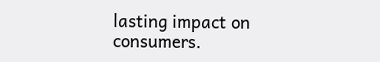lasting impact on consumers.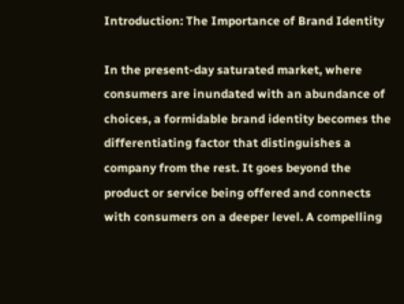Introduction: The Importance of Brand Identity

In the present-day saturated market, where consumers are inundated with an abundance of choices, a formidable brand identity becomes the differentiating factor that distinguishes a company from the rest. It goes beyond the product or service being offered and connects with consumers on a deeper level. A compelling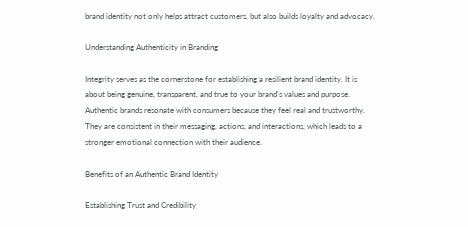brand identity not only helps attract customers, but also builds loyalty and advocacy.

Understanding Authenticity in Branding

Integrity serves as the cornerstone for establishing a resilient brand identity. It is about being genuine, transparent, and true to your brand’s values and purpose. Authentic brands resonate with consumers because they feel real and trustworthy. They are consistent in their messaging, actions, and interactions, which leads to a stronger emotional connection with their audience.

Benefits of an Authentic Brand Identity

Establishing Trust and Credibility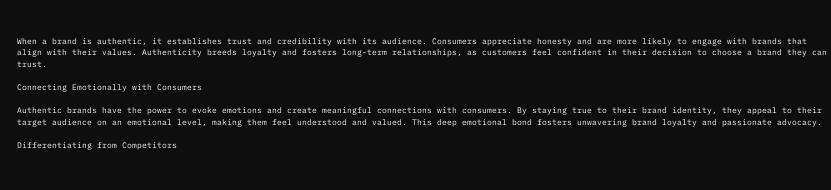When a brand is authentic, it establishes trust and credibility with its audience. Consumers appreciate honesty and are more likely to engage with brands that align with their values. Authenticity breeds loyalty and fosters long-term relationships, as customers feel confident in their decision to choose a brand they can trust.

Connecting Emotionally with Consumers

Authentic brands have the power to evoke emotions and create meaningful connections with consumers. By staying true to their brand identity, they appeal to their target audience on an emotional level, making them feel understood and valued. This deep emotional bond fosters unwavering brand loyalty and passionate advocacy.

Differentiating from Competitors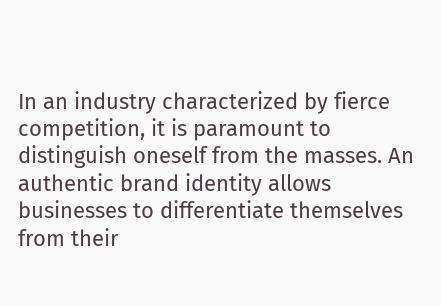In an industry characterized by fierce competition, it is paramount to distinguish oneself from the masses. An authentic brand identity allows businesses to differentiate themselves from their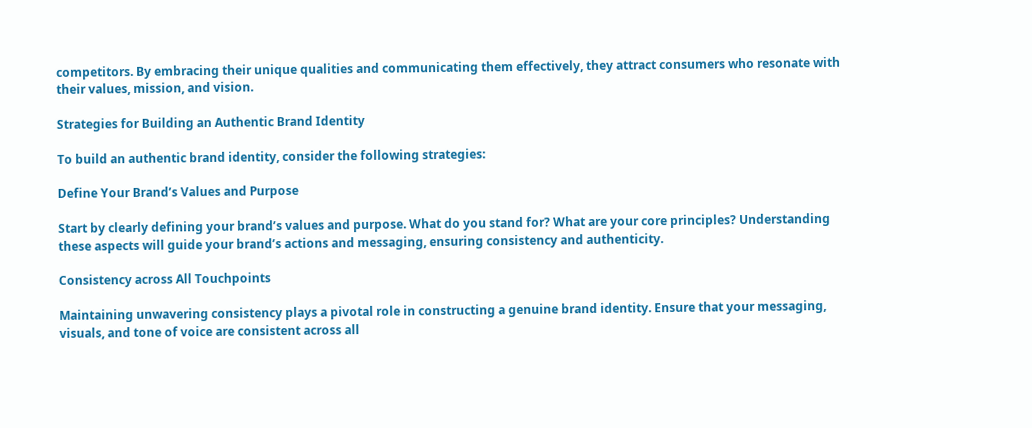competitors. By embracing their unique qualities and communicating them effectively, they attract consumers who resonate with their values, mission, and vision.

Strategies for Building an Authentic Brand Identity

To build an authentic brand identity, consider the following strategies:

Define Your Brand’s Values and Purpose

Start by clearly defining your brand’s values and purpose. What do you stand for? What are your core principles? Understanding these aspects will guide your brand’s actions and messaging, ensuring consistency and authenticity.

Consistency across All Touchpoints

Maintaining unwavering consistency plays a pivotal role in constructing a genuine brand identity. Ensure that your messaging, visuals, and tone of voice are consistent across all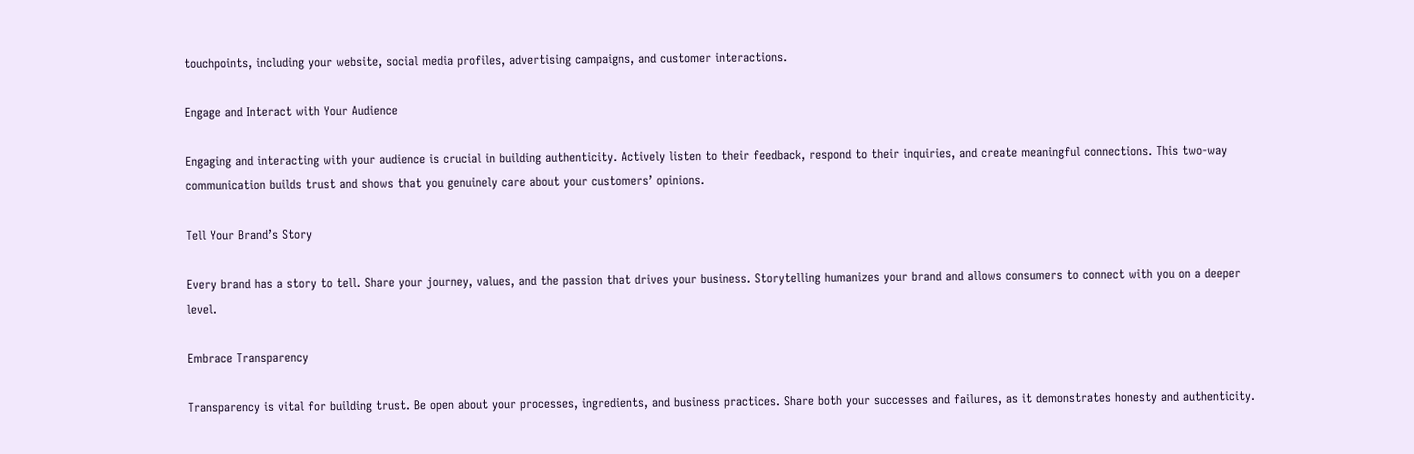touchpoints, including your website, social media profiles, advertising campaigns, and customer interactions.

Engage and Interact with Your Audience

Engaging and interacting with your audience is crucial in building authenticity. Actively listen to their feedback, respond to their inquiries, and create meaningful connections. This two-way communication builds trust and shows that you genuinely care about your customers’ opinions.

Tell Your Brand’s Story

Every brand has a story to tell. Share your journey, values, and the passion that drives your business. Storytelling humanizes your brand and allows consumers to connect with you on a deeper level.

Embrace Transparency

Transparency is vital for building trust. Be open about your processes, ingredients, and business practices. Share both your successes and failures, as it demonstrates honesty and authenticity.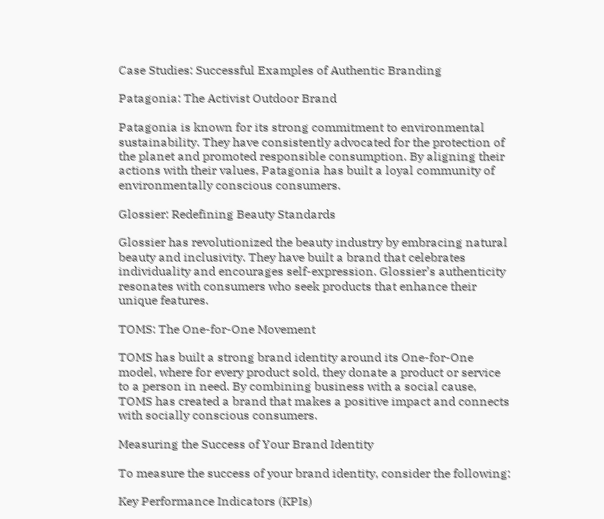Case Studies: Successful Examples of Authentic Branding

Patagonia: The Activist Outdoor Brand

Patagonia is known for its strong commitment to environmental sustainability. They have consistently advocated for the protection of the planet and promoted responsible consumption. By aligning their actions with their values, Patagonia has built a loyal community of environmentally conscious consumers.

Glossier: Redefining Beauty Standards

Glossier has revolutionized the beauty industry by embracing natural beauty and inclusivity. They have built a brand that celebrates individuality and encourages self-expression. Glossier’s authenticity resonates with consumers who seek products that enhance their unique features.

TOMS: The One-for-One Movement

TOMS has built a strong brand identity around its One-for-One model, where for every product sold, they donate a product or service to a person in need. By combining business with a social cause, TOMS has created a brand that makes a positive impact and connects with socially conscious consumers.

Measuring the Success of Your Brand Identity

To measure the success of your brand identity, consider the following:

Key Performance Indicators (KPIs)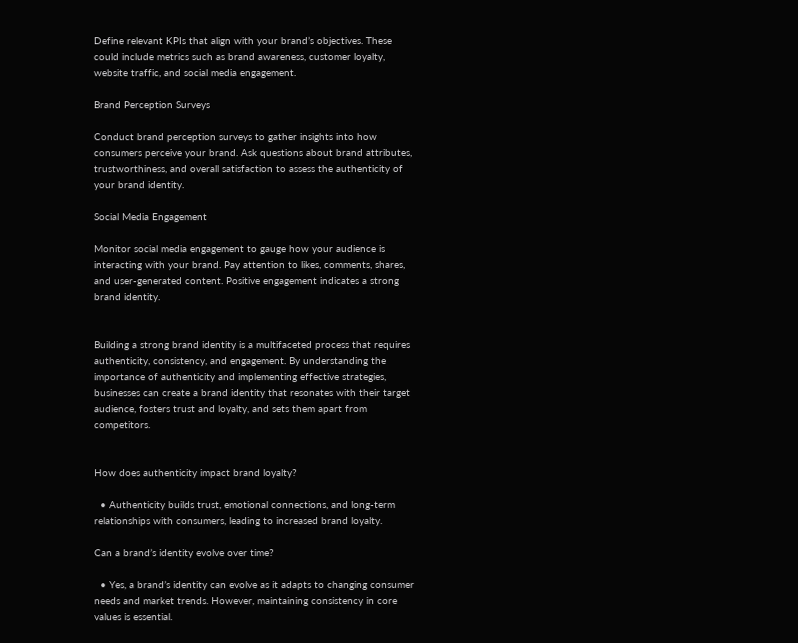Define relevant KPIs that align with your brand’s objectives. These could include metrics such as brand awareness, customer loyalty, website traffic, and social media engagement.

Brand Perception Surveys

Conduct brand perception surveys to gather insights into how consumers perceive your brand. Ask questions about brand attributes, trustworthiness, and overall satisfaction to assess the authenticity of your brand identity.

Social Media Engagement

Monitor social media engagement to gauge how your audience is interacting with your brand. Pay attention to likes, comments, shares, and user-generated content. Positive engagement indicates a strong brand identity.


Building a strong brand identity is a multifaceted process that requires authenticity, consistency, and engagement. By understanding the importance of authenticity and implementing effective strategies, businesses can create a brand identity that resonates with their target audience, fosters trust and loyalty, and sets them apart from competitors.


How does authenticity impact brand loyalty?

  • Authenticity builds trust, emotional connections, and long-term relationships with consumers, leading to increased brand loyalty.

Can a brand’s identity evolve over time?

  • Yes, a brand’s identity can evolve as it adapts to changing consumer needs and market trends. However, maintaining consistency in core values is essential.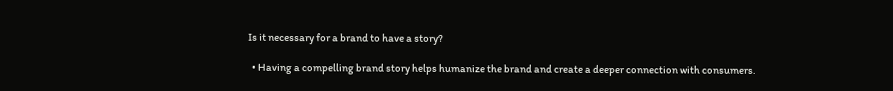Is it necessary for a brand to have a story?

  • Having a compelling brand story helps humanize the brand and create a deeper connection with consumers.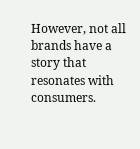However, not all brands have a story that resonates with consumers.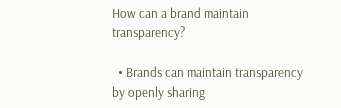How can a brand maintain transparency?

  • Brands can maintain transparency by openly sharing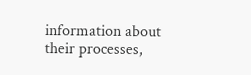information about their processes,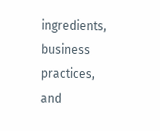ingredients, business practices, and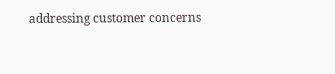addressing customer concerns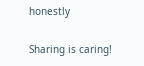honestly

Sharing is caring!